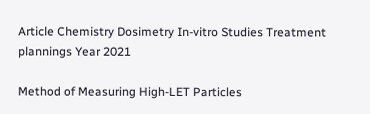Article Chemistry Dosimetry In-vitro Studies Treatment plannings Year 2021

Method of Measuring High-LET Particles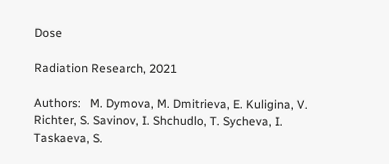Dose

Radiation Research, 2021

Authors:   M. Dymova, M. Dmitrieva, E. Kuligina, V. Richter, S. Savinov, I. Shchudlo, T. Sycheva, I. Taskaeva, S.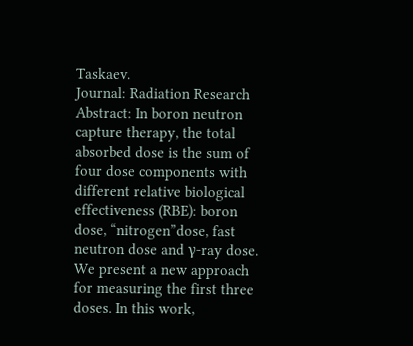Taskaev.
Journal: Radiation Research
Abstract: In boron neutron capture therapy, the total absorbed dose is the sum of four dose components with different relative biological effectiveness (RBE): boron dose, “nitrogen”dose, fast neutron dose and γ-ray dose. We present a new approach for measuring the first three doses. In this work,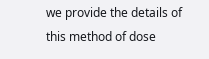we provide the details of this method of dose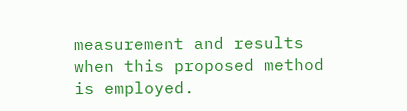measurement and results when this proposed method is employed.